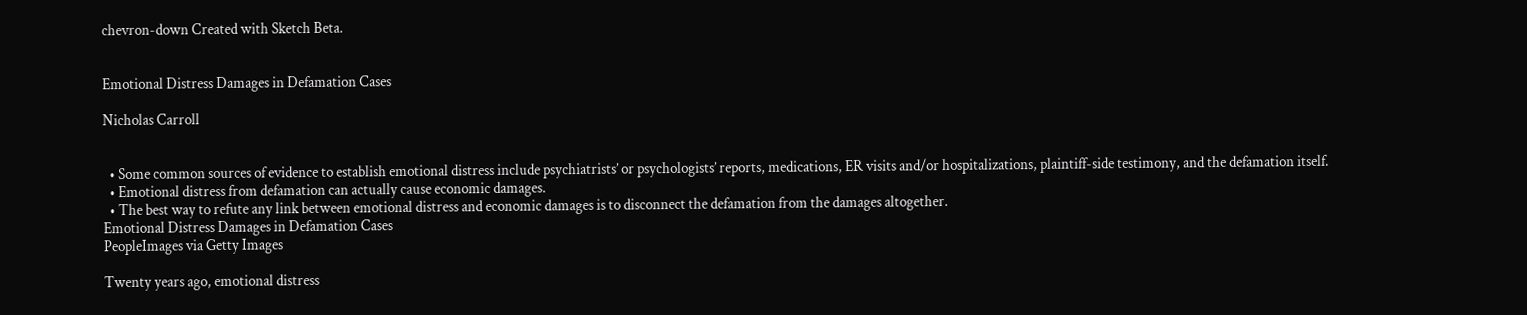chevron-down Created with Sketch Beta.


Emotional Distress Damages in Defamation Cases

Nicholas Carroll


  • Some common sources of evidence to establish emotional distress include psychiatrists’ or psychologists’ reports, medications, ER visits and/or hospitalizations, plaintiff-side testimony, and the defamation itself.
  • Emotional distress from defamation can actually cause economic damages.
  • The best way to refute any link between emotional distress and economic damages is to disconnect the defamation from the damages altogether.
Emotional Distress Damages in Defamation Cases
PeopleImages via Getty Images

Twenty years ago, emotional distress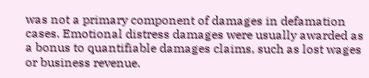was not a primary component of damages in defamation cases. Emotional distress damages were usually awarded as a bonus to quantifiable damages claims, such as lost wages or business revenue.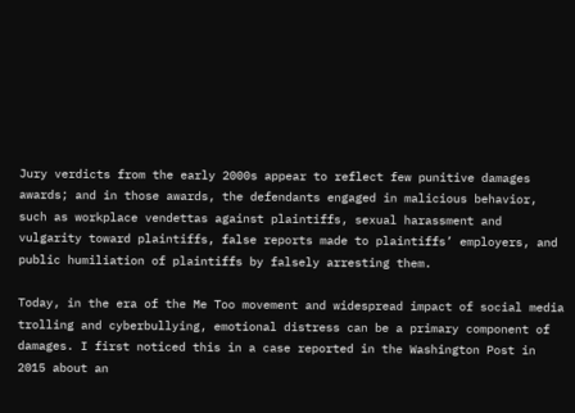Jury verdicts from the early 2000s appear to reflect few punitive damages awards; and in those awards, the defendants engaged in malicious behavior, such as workplace vendettas against plaintiffs, sexual harassment and vulgarity toward plaintiffs, false reports made to plaintiffs’ employers, and public humiliation of plaintiffs by falsely arresting them.

Today, in the era of the Me Too movement and widespread impact of social media trolling and cyberbullying, emotional distress can be a primary component of damages. I first noticed this in a case reported in the Washington Post in 2015 about an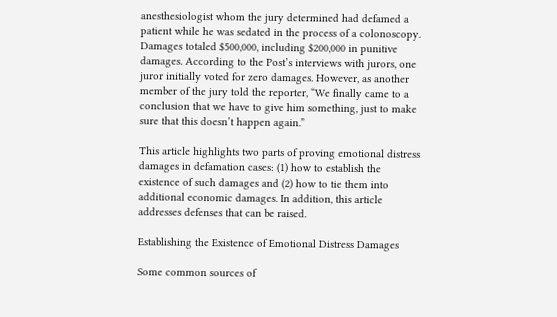anesthesiologist whom the jury determined had defamed a patient while he was sedated in the process of a colonoscopy. Damages totaled $500,000, including $200,000 in punitive damages. According to the Post’s interviews with jurors, one juror initially voted for zero damages. However, as another member of the jury told the reporter, “We finally came to a conclusion that we have to give him something, just to make sure that this doesn’t happen again.”

This article highlights two parts of proving emotional distress damages in defamation cases: (1) how to establish the existence of such damages and (2) how to tie them into additional economic damages. In addition, this article addresses defenses that can be raised.

Establishing the Existence of Emotional Distress Damages

Some common sources of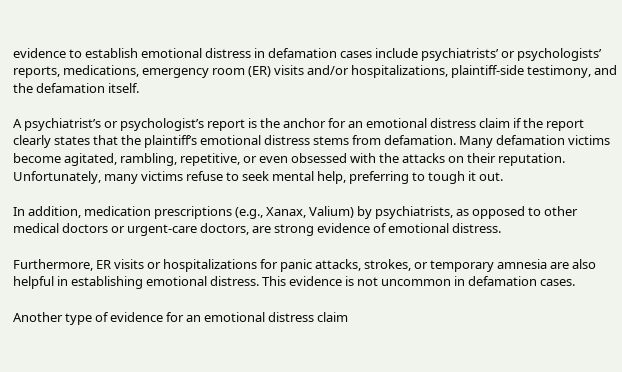evidence to establish emotional distress in defamation cases include psychiatrists’ or psychologists’ reports, medications, emergency room (ER) visits and/or hospitalizations, plaintiff-side testimony, and the defamation itself.

A psychiatrist’s or psychologist’s report is the anchor for an emotional distress claim if the report clearly states that the plaintiff’s emotional distress stems from defamation. Many defamation victims become agitated, rambling, repetitive, or even obsessed with the attacks on their reputation. Unfortunately, many victims refuse to seek mental help, preferring to tough it out.

In addition, medication prescriptions (e.g., Xanax, Valium) by psychiatrists, as opposed to other medical doctors or urgent-care doctors, are strong evidence of emotional distress.

Furthermore, ER visits or hospitalizations for panic attacks, strokes, or temporary amnesia are also helpful in establishing emotional distress. This evidence is not uncommon in defamation cases.

Another type of evidence for an emotional distress claim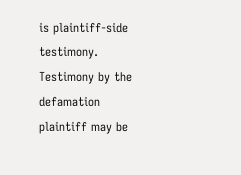is plaintiff-side testimony. Testimony by the defamation plaintiff may be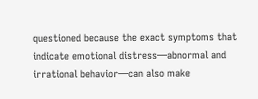questioned because the exact symptoms that indicate emotional distress—abnormal and irrational behavior—can also make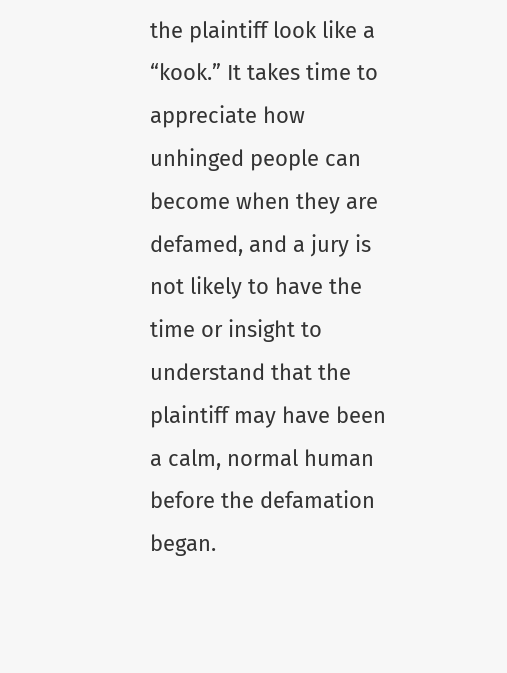the plaintiff look like a “kook.” It takes time to appreciate how unhinged people can become when they are defamed, and a jury is not likely to have the time or insight to understand that the plaintiff may have been a calm, normal human before the defamation began.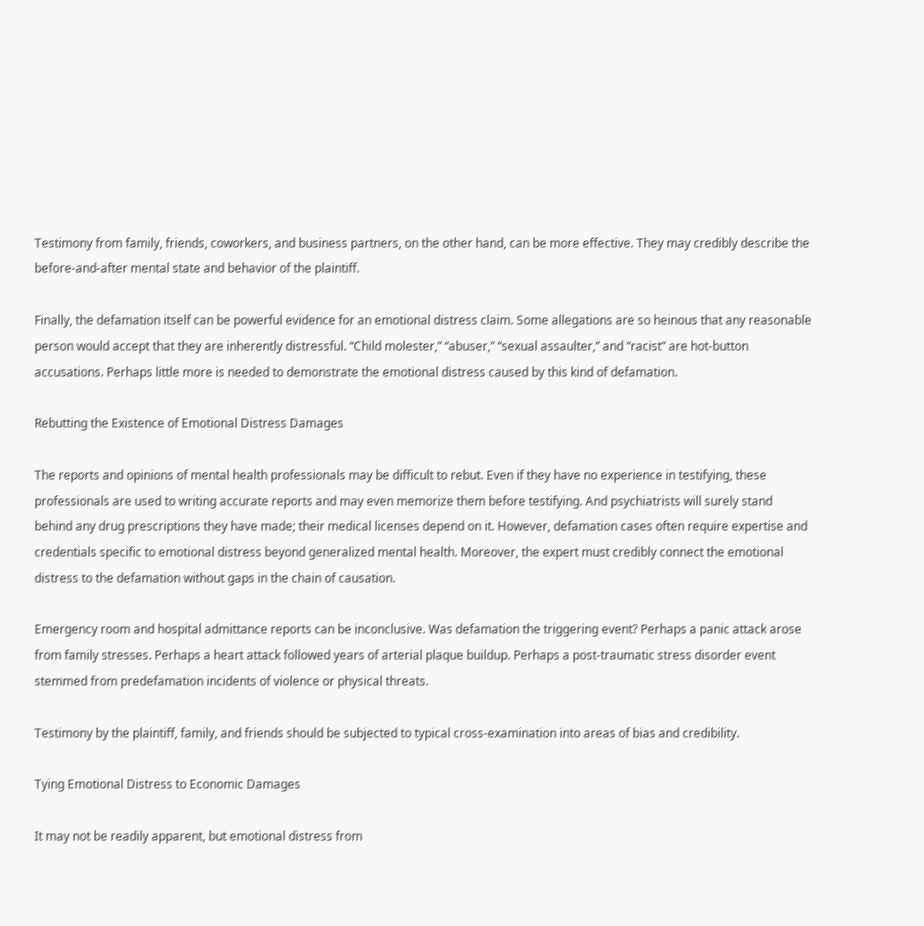Testimony from family, friends, coworkers, and business partners, on the other hand, can be more effective. They may credibly describe the before-and-after mental state and behavior of the plaintiff.

Finally, the defamation itself can be powerful evidence for an emotional distress claim. Some allegations are so heinous that any reasonable person would accept that they are inherently distressful. “Child molester,” “abuser,” “sexual assaulter,” and “racist” are hot-button accusations. Perhaps little more is needed to demonstrate the emotional distress caused by this kind of defamation.

Rebutting the Existence of Emotional Distress Damages

The reports and opinions of mental health professionals may be difficult to rebut. Even if they have no experience in testifying, these professionals are used to writing accurate reports and may even memorize them before testifying. And psychiatrists will surely stand behind any drug prescriptions they have made; their medical licenses depend on it. However, defamation cases often require expertise and credentials specific to emotional distress beyond generalized mental health. Moreover, the expert must credibly connect the emotional distress to the defamation without gaps in the chain of causation.

Emergency room and hospital admittance reports can be inconclusive. Was defamation the triggering event? Perhaps a panic attack arose from family stresses. Perhaps a heart attack followed years of arterial plaque buildup. Perhaps a post-traumatic stress disorder event stemmed from predefamation incidents of violence or physical threats.

Testimony by the plaintiff, family, and friends should be subjected to typical cross-examination into areas of bias and credibility.

Tying Emotional Distress to Economic Damages

It may not be readily apparent, but emotional distress from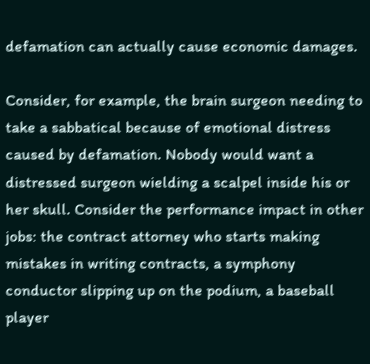defamation can actually cause economic damages.

Consider, for example, the brain surgeon needing to take a sabbatical because of emotional distress caused by defamation. Nobody would want a distressed surgeon wielding a scalpel inside his or her skull. Consider the performance impact in other jobs: the contract attorney who starts making mistakes in writing contracts, a symphony conductor slipping up on the podium, a baseball player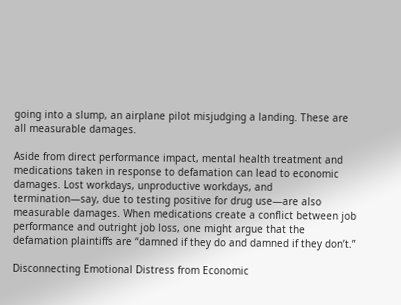going into a slump, an airplane pilot misjudging a landing. These are all measurable damages.

Aside from direct performance impact, mental health treatment and medications taken in response to defamation can lead to economic damages. Lost workdays, unproductive workdays, and termination—say, due to testing positive for drug use—are also measurable damages. When medications create a conflict between job performance and outright job loss, one might argue that the defamation plaintiffs are “damned if they do and damned if they don’t.”

Disconnecting Emotional Distress from Economic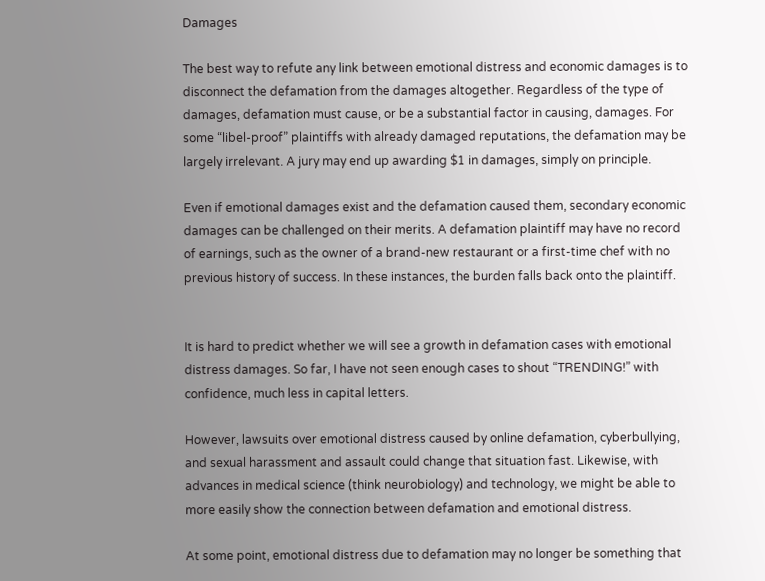Damages

The best way to refute any link between emotional distress and economic damages is to disconnect the defamation from the damages altogether. Regardless of the type of damages, defamation must cause, or be a substantial factor in causing, damages. For some “libel-proof” plaintiffs with already damaged reputations, the defamation may be largely irrelevant. A jury may end up awarding $1 in damages, simply on principle.

Even if emotional damages exist and the defamation caused them, secondary economic damages can be challenged on their merits. A defamation plaintiff may have no record of earnings, such as the owner of a brand-new restaurant or a first-time chef with no previous history of success. In these instances, the burden falls back onto the plaintiff.


It is hard to predict whether we will see a growth in defamation cases with emotional distress damages. So far, I have not seen enough cases to shout “TRENDING!” with confidence, much less in capital letters.

However, lawsuits over emotional distress caused by online defamation, cyberbullying, and sexual harassment and assault could change that situation fast. Likewise, with advances in medical science (think neurobiology) and technology, we might be able to more easily show the connection between defamation and emotional distress.

At some point, emotional distress due to defamation may no longer be something that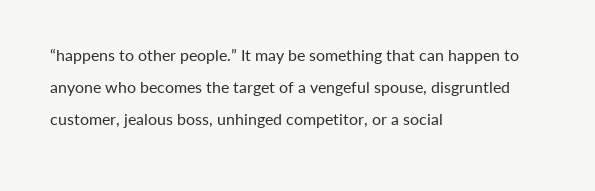“happens to other people.” It may be something that can happen to anyone who becomes the target of a vengeful spouse, disgruntled customer, jealous boss, unhinged competitor, or a social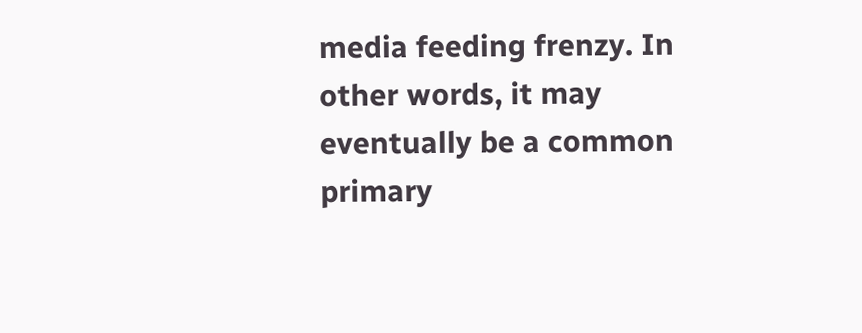media feeding frenzy. In other words, it may eventually be a common primary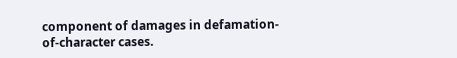component of damages in defamation-of-character cases.